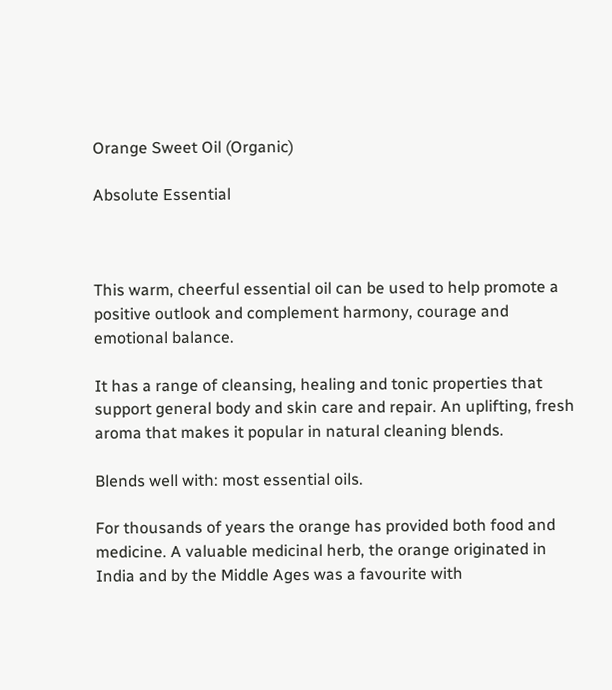Orange Sweet Oil (Organic)

Absolute Essential



This warm, cheerful essential oil can be used to help promote a positive outlook and complement harmony, courage and emotional balance.

It has a range of cleansing, healing and tonic properties that support general body and skin care and repair. An uplifting, fresh aroma that makes it popular in natural cleaning blends.

Blends well with: most essential oils.

For thousands of years the orange has provided both food and medicine. A valuable medicinal herb, the orange originated in India and by the Middle Ages was a favourite with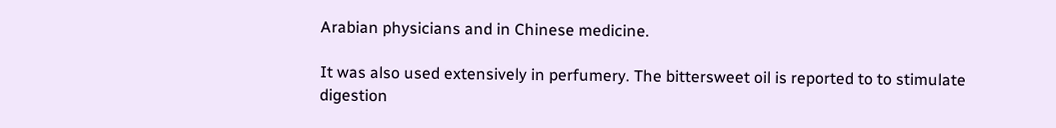Arabian physicians and in Chinese medicine.

It was also used extensively in perfumery. The bittersweet oil is reported to to stimulate digestion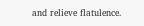and relieve flatulence.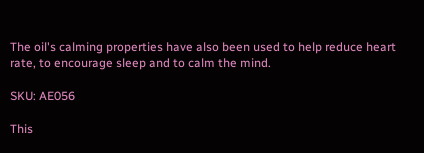The oil's calming properties have also been used to help reduce heart rate, to encourage sleep and to calm the mind.

SKU: AE056

This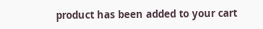product has been added to your cart